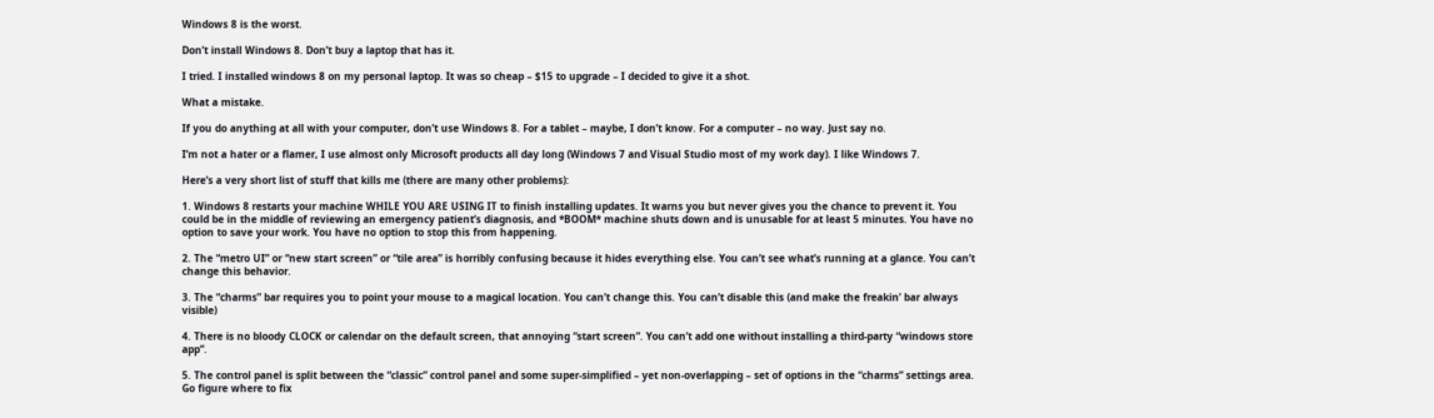Windows 8 is the worst.

Don’t install Windows 8. Don’t buy a laptop that has it.

I tried. I installed windows 8 on my personal laptop. It was so cheap – $15 to upgrade – I decided to give it a shot.

What a mistake.

If you do anything at all with your computer, don’t use Windows 8. For a tablet – maybe, I don’t know. For a computer – no way. Just say no.

I’m not a hater or a flamer, I use almost only Microsoft products all day long (Windows 7 and Visual Studio most of my work day). I like Windows 7.

Here’s a very short list of stuff that kills me (there are many other problems):

1. Windows 8 restarts your machine WHILE YOU ARE USING IT to finish installing updates. It warns you but never gives you the chance to prevent it. You could be in the middle of reviewing an emergency patient’s diagnosis, and *BOOM* machine shuts down and is unusable for at least 5 minutes. You have no option to save your work. You have no option to stop this from happening.

2. The “metro UI” or “new start screen” or “tile area” is horribly confusing because it hides everything else. You can’t see what’s running at a glance. You can’t change this behavior.

3. The “charms” bar requires you to point your mouse to a magical location. You can’t change this. You can’t disable this (and make the freakin’ bar always visible)

4. There is no bloody CLOCK or calendar on the default screen, that annoying “start screen”. You can’t add one without installing a third-party “windows store app”.

5. The control panel is split between the “classic” control panel and some super-simplified – yet non-overlapping – set of options in the “charms” settings area. Go figure where to fix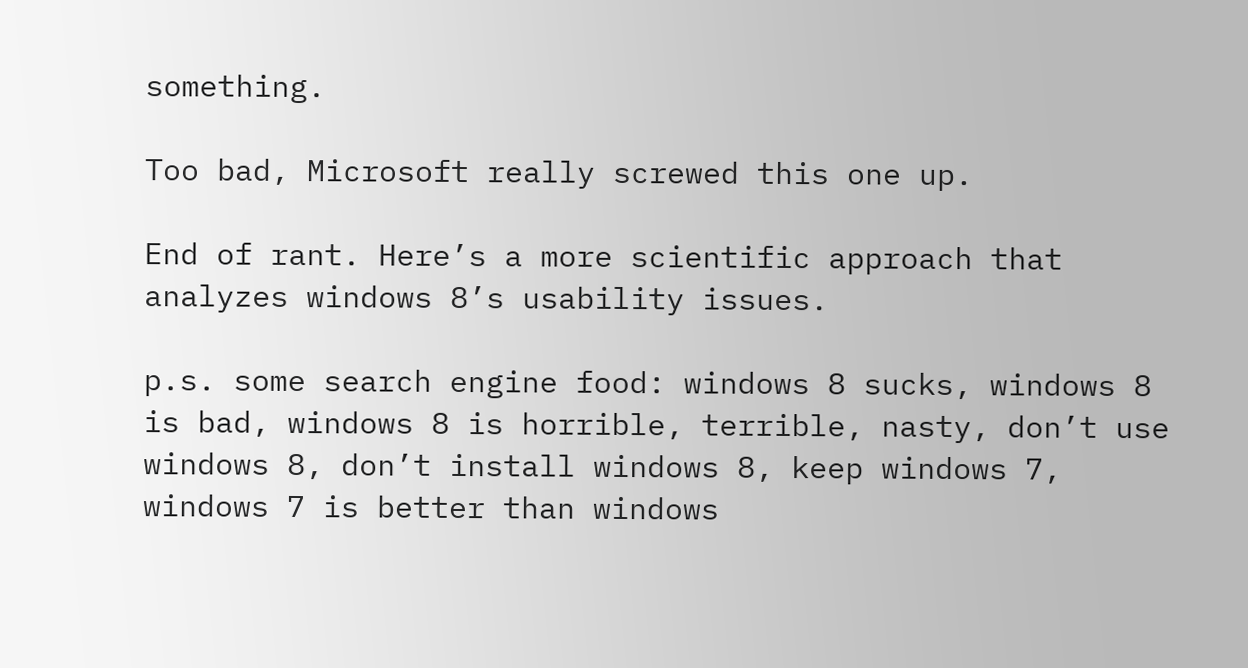something.

Too bad, Microsoft really screwed this one up.

End of rant. Here’s a more scientific approach that analyzes windows 8’s usability issues.

p.s. some search engine food: windows 8 sucks, windows 8 is bad, windows 8 is horrible, terrible, nasty, don’t use windows 8, don’t install windows 8, keep windows 7, windows 7 is better than windows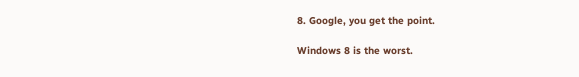8. Google, you get the point.

Windows 8 is the worst.